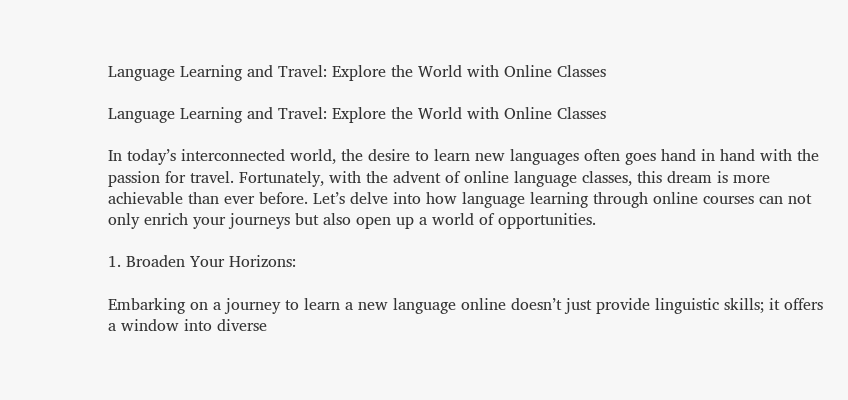Language Learning and Travel: Explore the World with Online Classes

Language Learning and Travel: Explore the World with Online Classes

In today’s interconnected world, the desire to learn new languages often goes hand in hand with the passion for travel. Fortunately, with the advent of online language classes, this dream is more achievable than ever before. Let’s delve into how language learning through online courses can not only enrich your journeys but also open up a world of opportunities.

1. Broaden Your Horizons:

Embarking on a journey to learn a new language online doesn’t just provide linguistic skills; it offers a window into diverse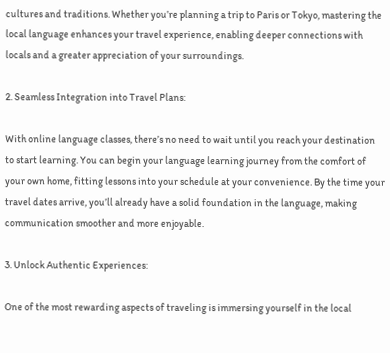cultures and traditions. Whether you’re planning a trip to Paris or Tokyo, mastering the local language enhances your travel experience, enabling deeper connections with locals and a greater appreciation of your surroundings.

2. Seamless Integration into Travel Plans:

With online language classes, there’s no need to wait until you reach your destination to start learning. You can begin your language learning journey from the comfort of your own home, fitting lessons into your schedule at your convenience. By the time your travel dates arrive, you’ll already have a solid foundation in the language, making communication smoother and more enjoyable.

3. Unlock Authentic Experiences:

One of the most rewarding aspects of traveling is immersing yourself in the local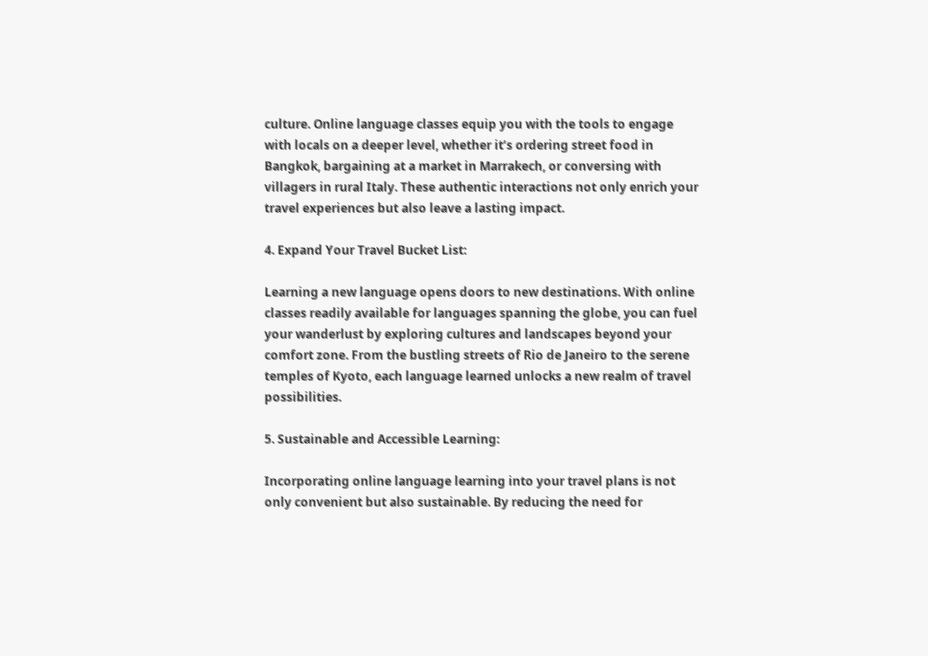culture. Online language classes equip you with the tools to engage with locals on a deeper level, whether it’s ordering street food in Bangkok, bargaining at a market in Marrakech, or conversing with villagers in rural Italy. These authentic interactions not only enrich your travel experiences but also leave a lasting impact.

4. Expand Your Travel Bucket List:

Learning a new language opens doors to new destinations. With online classes readily available for languages spanning the globe, you can fuel your wanderlust by exploring cultures and landscapes beyond your comfort zone. From the bustling streets of Rio de Janeiro to the serene temples of Kyoto, each language learned unlocks a new realm of travel possibilities.

5. Sustainable and Accessible Learning:

Incorporating online language learning into your travel plans is not only convenient but also sustainable. By reducing the need for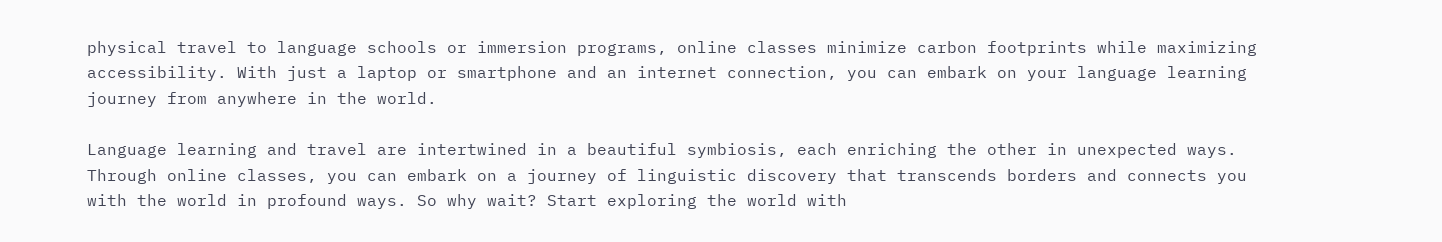physical travel to language schools or immersion programs, online classes minimize carbon footprints while maximizing accessibility. With just a laptop or smartphone and an internet connection, you can embark on your language learning journey from anywhere in the world.

Language learning and travel are intertwined in a beautiful symbiosis, each enriching the other in unexpected ways. Through online classes, you can embark on a journey of linguistic discovery that transcends borders and connects you with the world in profound ways. So why wait? Start exploring the world with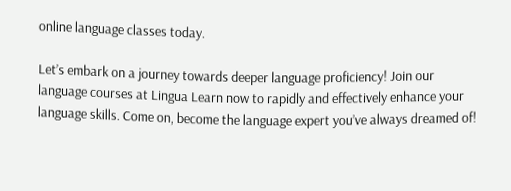online language classes today.

Let’s embark on a journey towards deeper language proficiency! Join our language courses at Lingua Learn now to rapidly and effectively enhance your language skills. Come on, become the language expert you’ve always dreamed of!